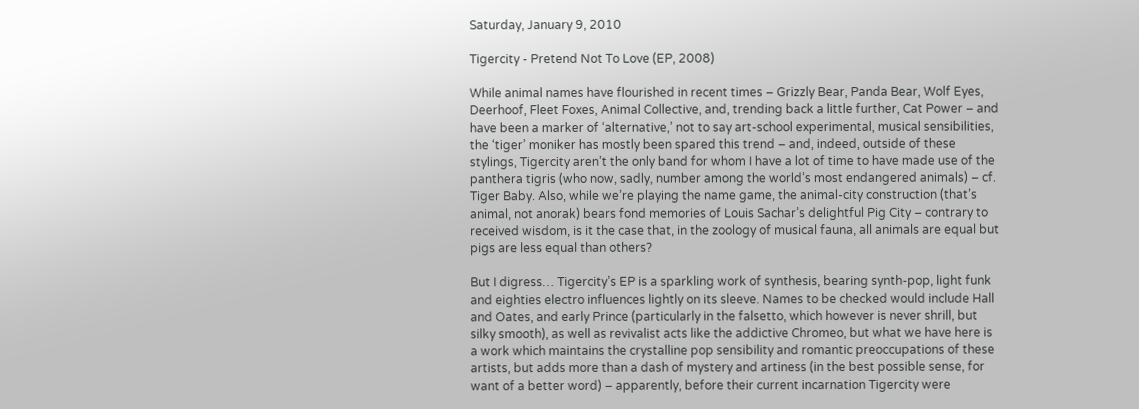Saturday, January 9, 2010

Tigercity - Pretend Not To Love (EP, 2008)

While animal names have flourished in recent times – Grizzly Bear, Panda Bear, Wolf Eyes, Deerhoof, Fleet Foxes, Animal Collective, and, trending back a little further, Cat Power – and have been a marker of ‘alternative,’ not to say art-school experimental, musical sensibilities, the ‘tiger’ moniker has mostly been spared this trend – and, indeed, outside of these stylings, Tigercity aren’t the only band for whom I have a lot of time to have made use of the panthera tigris (who now, sadly, number among the world’s most endangered animals) – cf. Tiger Baby. Also, while we’re playing the name game, the animal-city construction (that’s animal, not anorak) bears fond memories of Louis Sachar’s delightful Pig City – contrary to received wisdom, is it the case that, in the zoology of musical fauna, all animals are equal but pigs are less equal than others?

But I digress… Tigercity’s EP is a sparkling work of synthesis, bearing synth-pop, light funk and eighties electro influences lightly on its sleeve. Names to be checked would include Hall and Oates, and early Prince (particularly in the falsetto, which however is never shrill, but silky smooth), as well as revivalist acts like the addictive Chromeo, but what we have here is a work which maintains the crystalline pop sensibility and romantic preoccupations of these artists, but adds more than a dash of mystery and artiness (in the best possible sense, for want of a better word) – apparently, before their current incarnation Tigercity were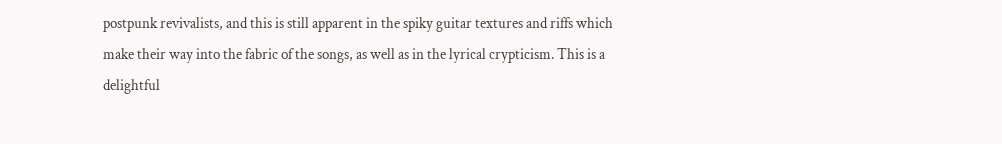postpunk revivalists, and this is still apparent in the spiky guitar textures and riffs which make their way into the fabric of the songs, as well as in the lyrical crypticism. This is a delightful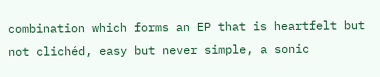combination which forms an EP that is heartfelt but not clichéd, easy but never simple, a sonic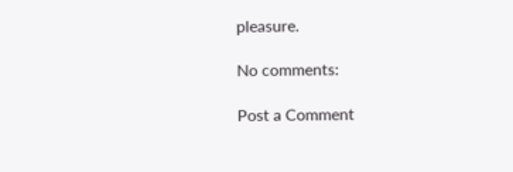pleasure.

No comments:

Post a Comment